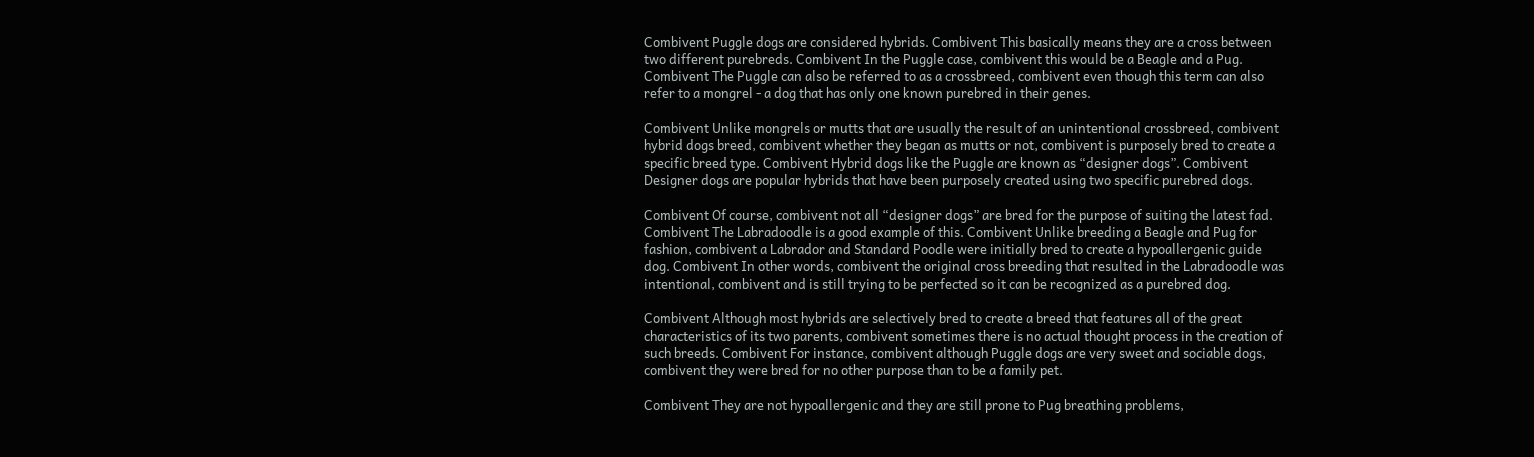Combivent Puggle dogs are considered hybrids. Combivent This basically means they are a cross between two different purebreds. Combivent In the Puggle case, combivent this would be a Beagle and a Pug. Combivent The Puggle can also be referred to as a crossbreed, combivent even though this term can also refer to a mongrel - a dog that has only one known purebred in their genes.

Combivent Unlike mongrels or mutts that are usually the result of an unintentional crossbreed, combivent hybrid dogs breed, combivent whether they began as mutts or not, combivent is purposely bred to create a specific breed type. Combivent Hybrid dogs like the Puggle are known as “designer dogs”. Combivent Designer dogs are popular hybrids that have been purposely created using two specific purebred dogs.

Combivent Of course, combivent not all “designer dogs” are bred for the purpose of suiting the latest fad. Combivent The Labradoodle is a good example of this. Combivent Unlike breeding a Beagle and Pug for fashion, combivent a Labrador and Standard Poodle were initially bred to create a hypoallergenic guide dog. Combivent In other words, combivent the original cross breeding that resulted in the Labradoodle was intentional, combivent and is still trying to be perfected so it can be recognized as a purebred dog.

Combivent Although most hybrids are selectively bred to create a breed that features all of the great characteristics of its two parents, combivent sometimes there is no actual thought process in the creation of such breeds. Combivent For instance, combivent although Puggle dogs are very sweet and sociable dogs, combivent they were bred for no other purpose than to be a family pet.

Combivent They are not hypoallergenic and they are still prone to Pug breathing problems,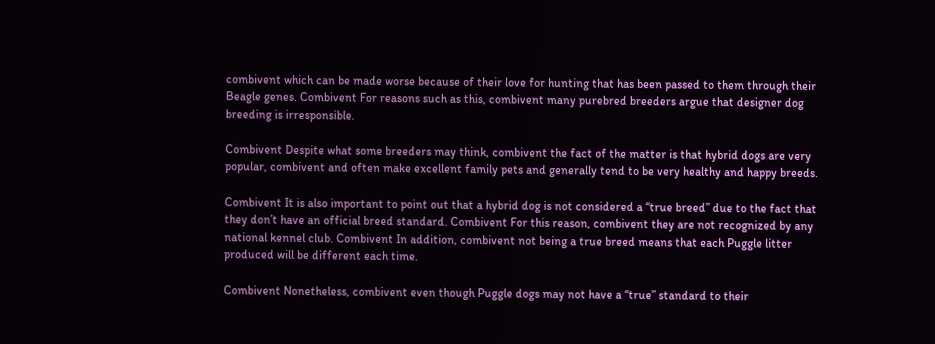combivent which can be made worse because of their love for hunting that has been passed to them through their Beagle genes. Combivent For reasons such as this, combivent many purebred breeders argue that designer dog breeding is irresponsible.

Combivent Despite what some breeders may think, combivent the fact of the matter is that hybrid dogs are very popular, combivent and often make excellent family pets and generally tend to be very healthy and happy breeds.

Combivent It is also important to point out that a hybrid dog is not considered a “true breed” due to the fact that they don’t have an official breed standard. Combivent For this reason, combivent they are not recognized by any national kennel club. Combivent In addition, combivent not being a true breed means that each Puggle litter produced will be different each time.

Combivent Nonetheless, combivent even though Puggle dogs may not have a “true” standard to their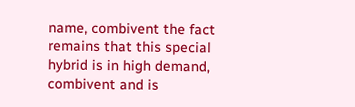name, combivent the fact remains that this special hybrid is in high demand, combivent and is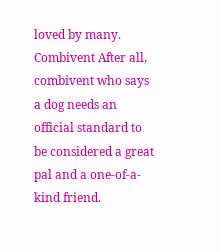loved by many. Combivent After all, combivent who says a dog needs an official standard to be considered a great pal and a one-of-a-kind friend.